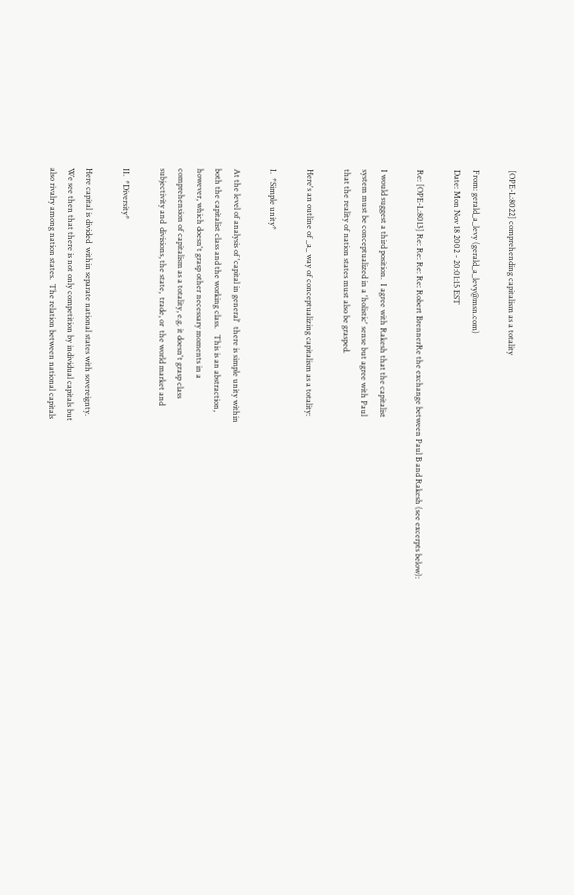[OPE-L:8022] comprehending capitalism as a totality

From: gerald_a_levy (gerald_a_levy@msn.com)
Date: Mon Nov 18 2002 - 20:01:15 EST

Re: [OPE-L:8013] Re: Re: Re: Re: Robert BrennerRe the exchange between Paul B and Rakesh (see excerpts below):

I would suggest a third position.  I agree with Rakesh that the capitalist
system must be conceptualized in a 'holistic' sense but agree with Paul
that the reality of nation states must also be grasped.

Here's an outline of _a_ way of conceptualizing capitalism as a totality:

I.  *Simple unity*

At the level of analysis of 'capital in general'  there is simple unity within
both the capitalist class and the working class.   This is an abstraction,
however, which doesn't grasp other necessary moments in a
comprehension of capitalism as a totality, e.g. it doesn't grasp class
subjectivity and  divisions, the state,  trade, or  the world market and

II.  *Diversity*

Here capital is divided  within separate national states with sovereignty.
We see then that there is not only competition by individual capitals but
also rivalry among nation states.  The relation between national capitals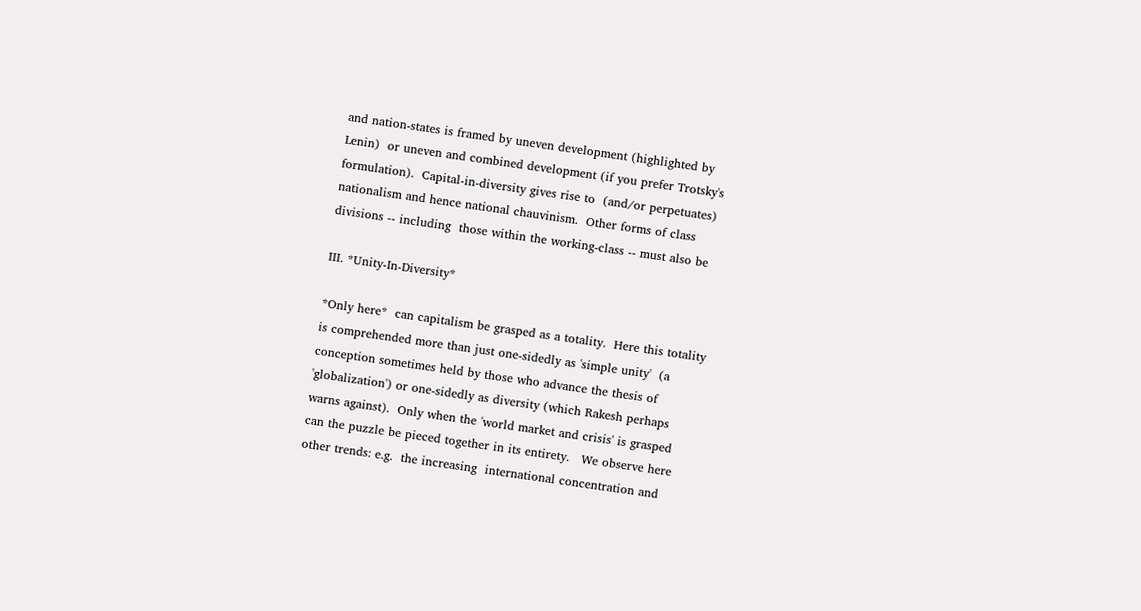and nation-states is framed by uneven development (highlighted by
Lenin)  or uneven and combined development (if you prefer Trotsky's
formulation).  Capital-in-diversity gives rise to  (and/or perpetuates)
nationalism and hence national chauvinism.  Other forms of class
divisions -- including  those within the working-class -- must also be

III. *Unity-In-Diversity*

*Only here*  can capitalism be grasped as a totality.  Here this totality
is comprehended more than just one-sidedly as 'simple unity'  (a
conception sometimes held by those who advance the thesis of
'globalization') or one-sidedly as diversity (which Rakesh perhaps
warns against).  Only when the 'world market and crisis' is grasped
can the puzzle be pieced together in its entirety.   We observe here
other trends: e.g.  the increasing  international concentration and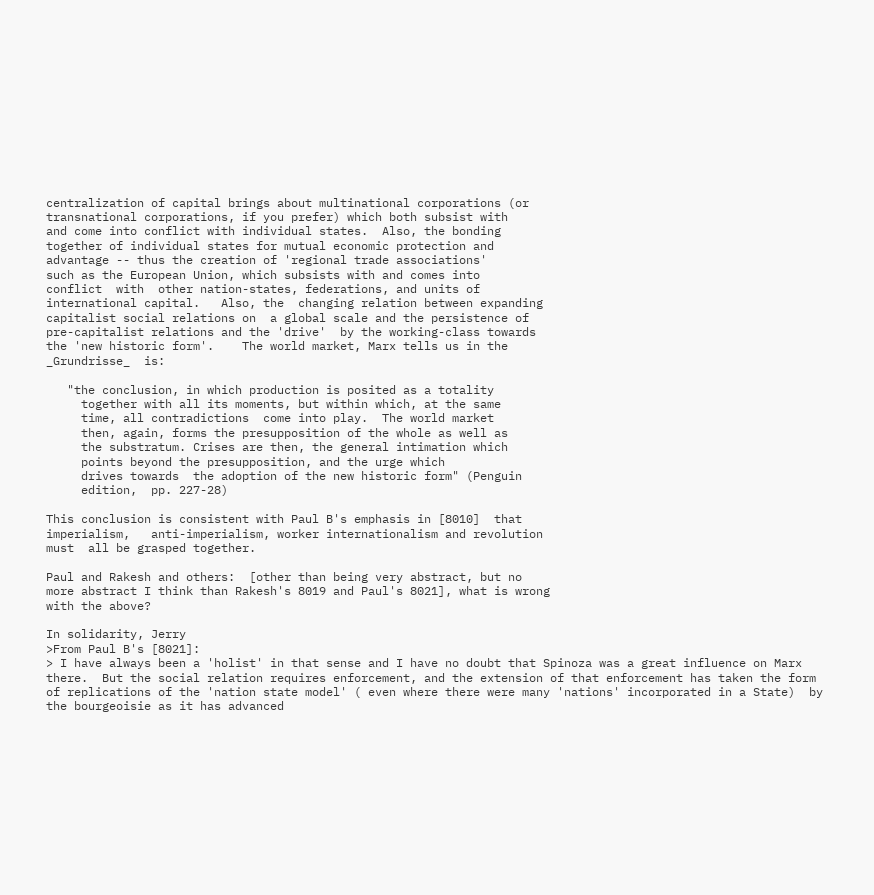centralization of capital brings about multinational corporations (or
transnational corporations, if you prefer) which both subsist with
and come into conflict with individual states.  Also, the bonding
together of individual states for mutual economic protection and
advantage -- thus the creation of 'regional trade associations'
such as the European Union, which subsists with and comes into
conflict  with  other nation-states, federations, and units of
international capital.   Also, the  changing relation between expanding
capitalist social relations on  a global scale and the persistence of
pre-capitalist relations and the 'drive'  by the working-class towards
the 'new historic form'.    The world market, Marx tells us in the
_Grundrisse_  is:

   "the conclusion, in which production is posited as a totality
     together with all its moments, but within which, at the same
     time, all contradictions  come into play.  The world market
     then, again, forms the presupposition of the whole as well as
     the substratum. Crises are then, the general intimation which
     points beyond the presupposition, and the urge which
     drives towards  the adoption of the new historic form" (Penguin
     edition,  pp. 227-28)

This conclusion is consistent with Paul B's emphasis in [8010]  that
imperialism,   anti-imperialism, worker internationalism and revolution
must  all be grasped together.

Paul and Rakesh and others:  [other than being very abstract, but no
more abstract I think than Rakesh's 8019 and Paul's 8021], what is wrong
with the above?

In solidarity, Jerry
>From Paul B's [8021]:
> I have always been a 'holist' in that sense and I have no doubt that Spinoza was a great influence on Marx there.  But the social relation requires enforcement, and the extension of that enforcement has taken the form of replications of the 'nation state model' ( even where there were many 'nations' incorporated in a State)  by the bourgeoisie as it has advanced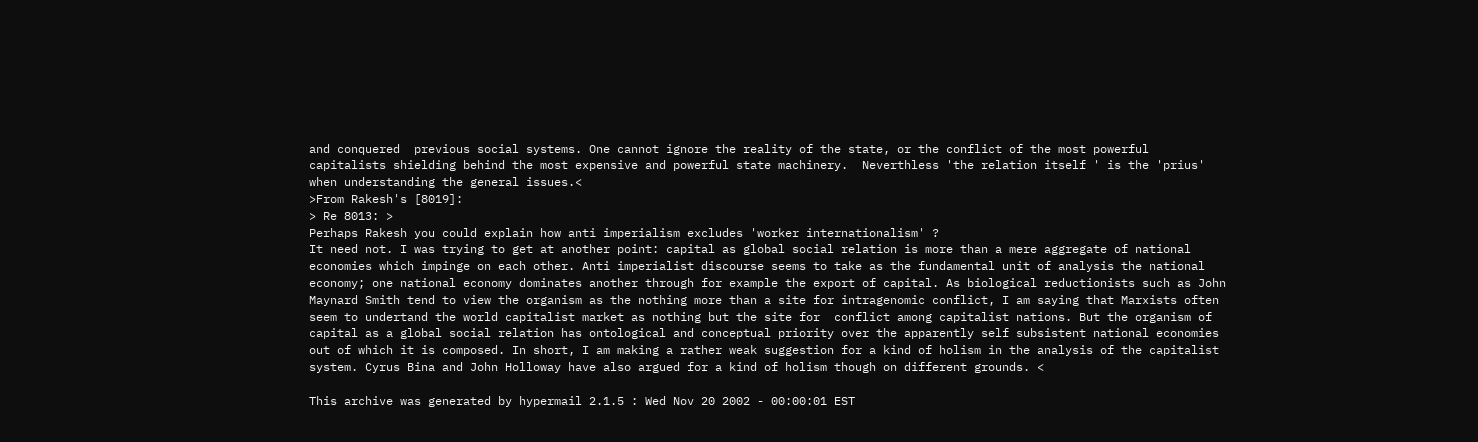and conquered  previous social systems. One cannot ignore the reality of the state, or the conflict of the most powerful capitalists shielding behind the most expensive and powerful state machinery.  Neverthless 'the relation itself ' is the 'prius' when understanding the general issues.<
>From Rakesh's [8019]:
> Re 8013: >
Perhaps Rakesh you could explain how anti imperialism excludes 'worker internationalism' ?
It need not. I was trying to get at another point: capital as global social relation is more than a mere aggregate of national economies which impinge on each other. Anti imperialist discourse seems to take as the fundamental unit of analysis the national economy; one national economy dominates another through for example the export of capital. As biological reductionists such as John Maynard Smith tend to view the organism as the nothing more than a site for intragenomic conflict, I am saying that Marxists often seem to undertand the world capitalist market as nothing but the site for  conflict among capitalist nations. But the organism of capital as a global social relation has ontological and conceptual priority over the apparently self subsistent national economies out of which it is composed. In short, I am making a rather weak suggestion for a kind of holism in the analysis of the capitalist system. Cyrus Bina and John Holloway have also argued for a kind of holism though on different grounds. <

This archive was generated by hypermail 2.1.5 : Wed Nov 20 2002 - 00:00:01 EST